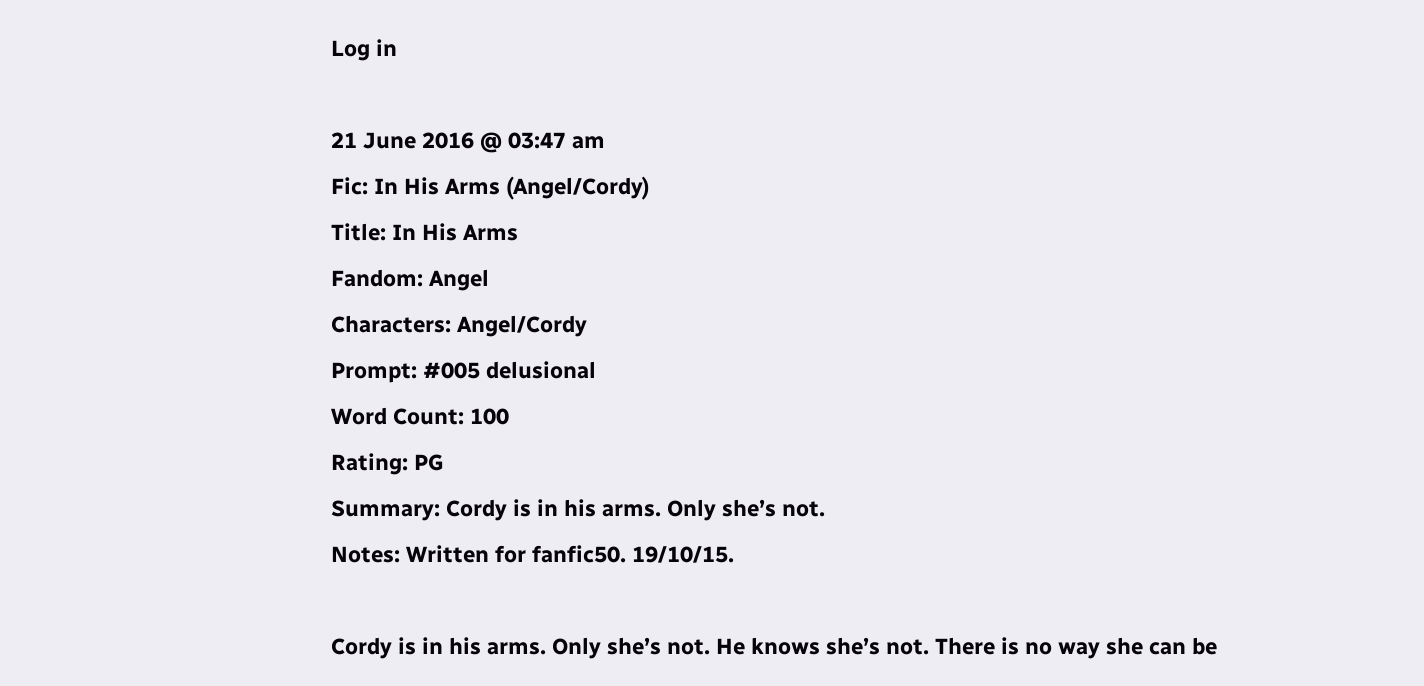Log in

21 June 2016 @ 03:47 am
Fic: In His Arms (Angel/Cordy)
Title: In His Arms
Fandom: Angel
Characters: Angel/Cordy
Prompt: #005 delusional
Word Count: 100
Rating: PG
Summary: Cordy is in his arms. Only she’s not.
Notes: Written for fanfic50. 19/10/15.

Cordy is in his arms. Only she’s not. He knows she’s not. There is no way she can be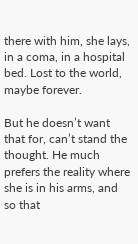there with him, she lays, in a coma, in a hospital bed. Lost to the world, maybe forever.

But he doesn’t want that for, can’t stand the thought. He much prefers the reality where she is in his arms, and so that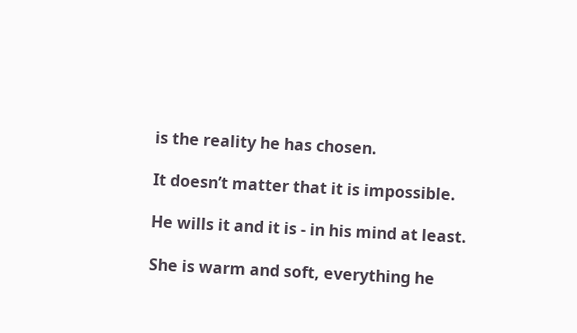is the reality he has chosen.

It doesn’t matter that it is impossible.

He wills it and it is - in his mind at least.

She is warm and soft, everything he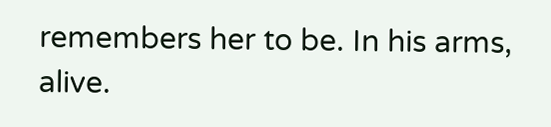remembers her to be. In his arms, alive.